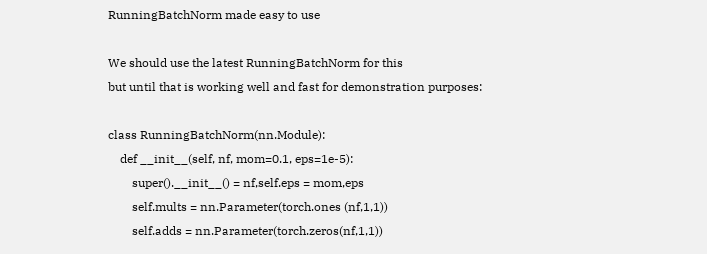RunningBatchNorm made easy to use

We should use the latest RunningBatchNorm for this
but until that is working well and fast for demonstration purposes:

class RunningBatchNorm(nn.Module):
    def __init__(self, nf, mom=0.1, eps=1e-5):
        super().__init__() = nf,self.eps = mom,eps
        self.mults = nn.Parameter(torch.ones (nf,1,1))
        self.adds = nn.Parameter(torch.zeros(nf,1,1))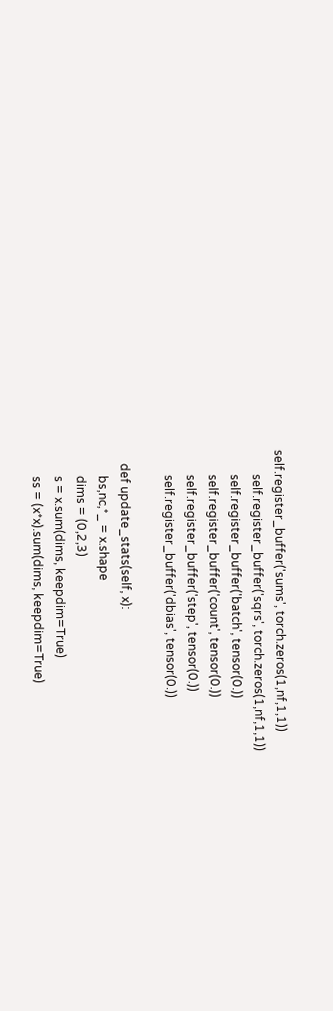self.register_buffer('sums', torch.zeros(1,nf,1,1))
        self.register_buffer('sqrs', torch.zeros(1,nf,1,1))
        self.register_buffer('batch', tensor(0.))
        self.register_buffer('count', tensor(0.))
        self.register_buffer('step', tensor(0.))
        self.register_buffer('dbias', tensor(0.))

    def update_stats(self, x):
        bs,nc,*_ = x.shape
        dims = (0,2,3)
        s = x.sum(dims, keepdim=True)
        ss = (x*x).sum(dims, keepdim=True)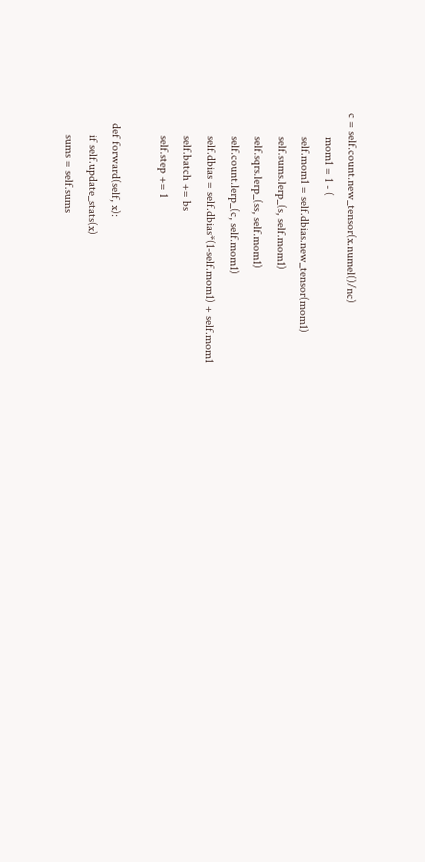c = self.count.new_tensor(x.numel()/nc)
        mom1 = 1 - (
        self.mom1 = self.dbias.new_tensor(mom1)
        self.sums.lerp_(s, self.mom1)
        self.sqrs.lerp_(ss, self.mom1)
        self.count.lerp_(c, self.mom1)
        self.dbias = self.dbias*(1-self.mom1) + self.mom1
        self.batch += bs
        self.step += 1

    def forward(self, x):
        if self.update_stats(x)
        sums = self.sums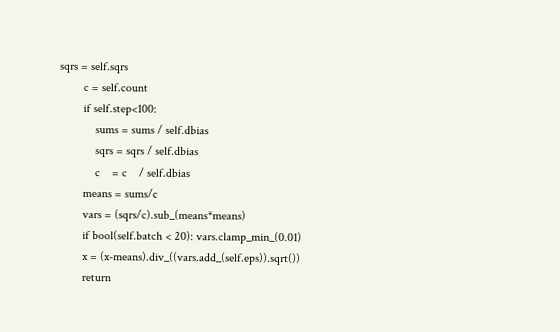sqrs = self.sqrs
        c = self.count
        if self.step<100:
            sums = sums / self.dbias
            sqrs = sqrs / self.dbias
            c    = c    / self.dbias
        means = sums/c
        vars = (sqrs/c).sub_(means*means)
        if bool(self.batch < 20): vars.clamp_min_(0.01)
        x = (x-means).div_((vars.add_(self.eps)).sqrt())
        return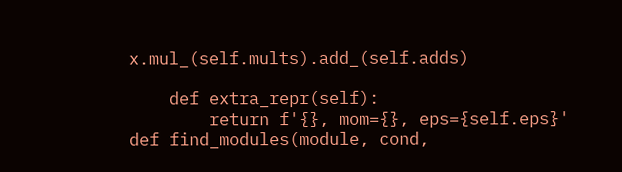x.mul_(self.mults).add_(self.adds)

    def extra_repr(self):
        return f'{}, mom={}, eps={self.eps}'
def find_modules(module, cond,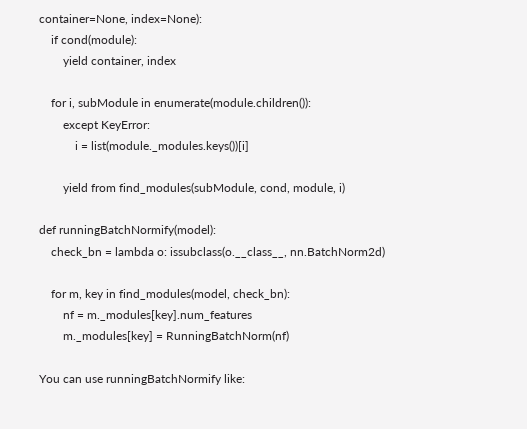container=None, index=None):
    if cond(module):
        yield container, index

    for i, subModule in enumerate(module.children()):
        except KeyError:
            i = list(module._modules.keys())[i]

        yield from find_modules(subModule, cond, module, i)

def runningBatchNormify(model):
    check_bn = lambda o: issubclass(o.__class__, nn.BatchNorm2d)

    for m, key in find_modules(model, check_bn):
        nf = m._modules[key].num_features
        m._modules[key] = RunningBatchNorm(nf)

You can use runningBatchNormify like: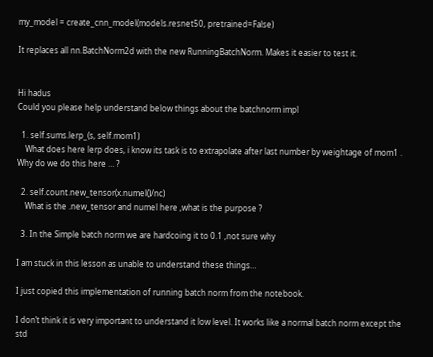my_model = create_cnn_model(models.resnet50, pretrained=False)

It replaces all nn.BatchNorm2d with the new RunningBatchNorm. Makes it easier to test it.


Hi hadus
Could you please help understand below things about the batchnorm impl

  1. self.sums.lerp_(s, self.mom1)
    What does here lerp does, i know its task is to extrapolate after last number by weightage of mom1 . Why do we do this here … ?

  2. self.count.new_tensor(x.numel()/nc)
    What is the .new_tensor and numel here ,what is the purpose ?

  3. In the Simple batch norm we are hardcoing it to 0.1 ,not sure why

I am stuck in this lesson as unable to understand these things…

I just copied this implementation of running batch norm from the notebook.

I don’t think it is very important to understand it low level. It works like a normal batch norm except the std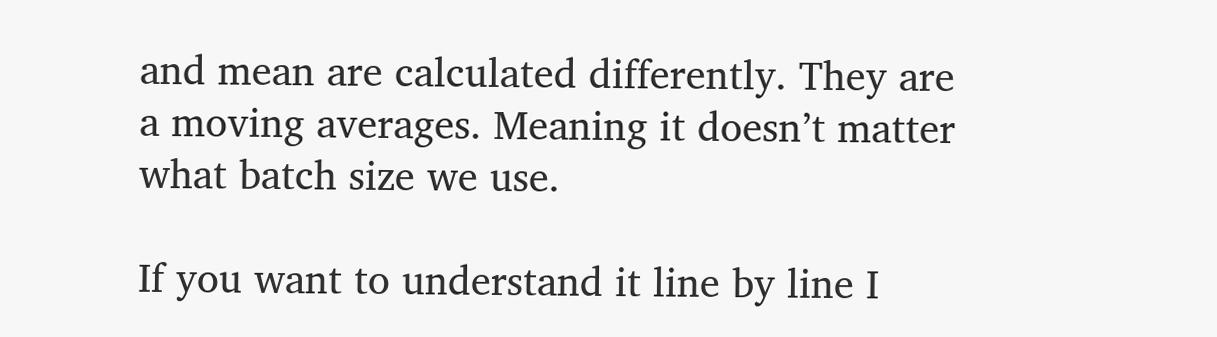and mean are calculated differently. They are a moving averages. Meaning it doesn’t matter what batch size we use.

If you want to understand it line by line I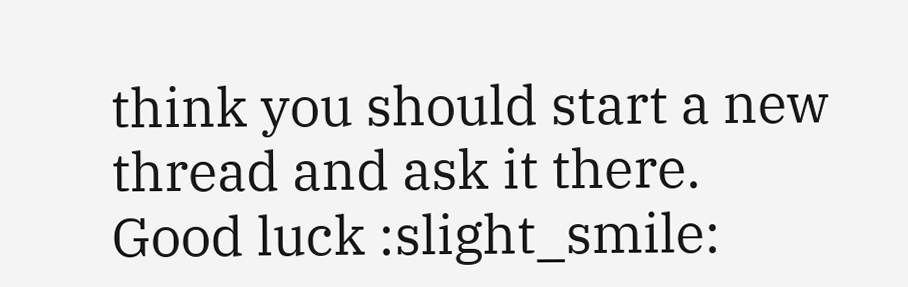think you should start a new thread and ask it there.
Good luck :slight_smile: